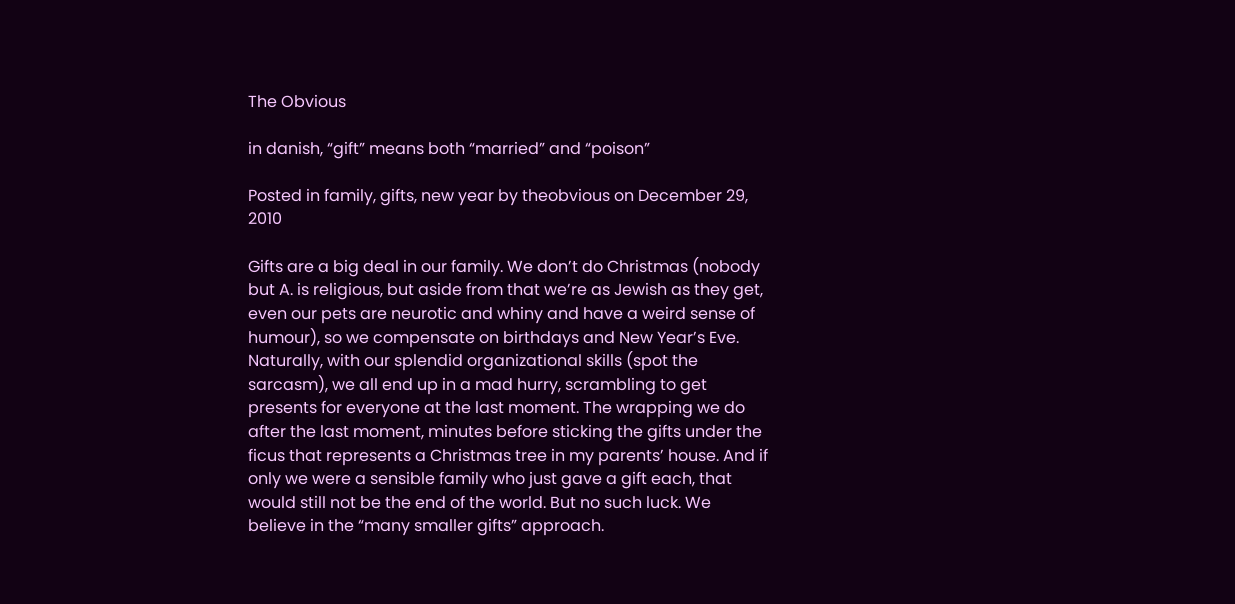The Obvious

in danish, “gift” means both “married” and “poison”

Posted in family, gifts, new year by theobvious on December 29, 2010

Gifts are a big deal in our family. We don’t do Christmas (nobody but A. is religious, but aside from that we’re as Jewish as they get, even our pets are neurotic and whiny and have a weird sense of humour), so we compensate on birthdays and New Year’s Eve. Naturally, with our splendid organizational skills (spot the sarcasm), we all end up in a mad hurry, scrambling to get presents for everyone at the last moment. The wrapping we do after the last moment, minutes before sticking the gifts under the ficus that represents a Christmas tree in my parents’ house. And if only we were a sensible family who just gave a gift each, that would still not be the end of the world. But no such luck. We believe in the “many smaller gifts” approach.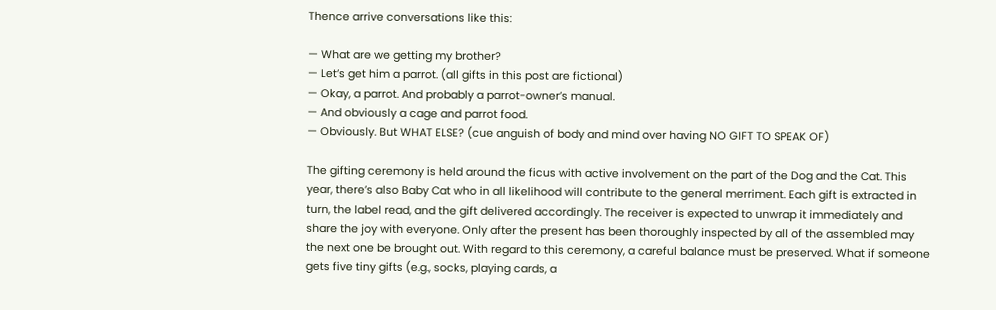Thence arrive conversations like this:

— What are we getting my brother?
— Let’s get him a parrot. (all gifts in this post are fictional)
— Okay, a parrot. And probably a parrot-owner’s manual.
— And obviously a cage and parrot food.
— Obviously. But WHAT ELSE? (cue anguish of body and mind over having NO GIFT TO SPEAK OF)

The gifting ceremony is held around the ficus with active involvement on the part of the Dog and the Cat. This year, there’s also Baby Cat who in all likelihood will contribute to the general merriment. Each gift is extracted in turn, the label read, and the gift delivered accordingly. The receiver is expected to unwrap it immediately and share the joy with everyone. Only after the present has been thoroughly inspected by all of the assembled may the next one be brought out. With regard to this ceremony, a careful balance must be preserved. What if someone gets five tiny gifts (e.g., socks, playing cards, a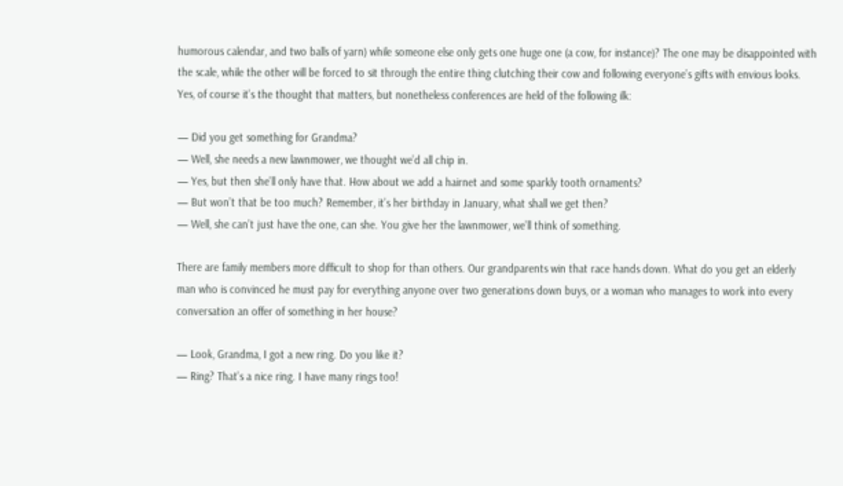humorous calendar, and two balls of yarn) while someone else only gets one huge one (a cow, for instance)? The one may be disappointed with the scale, while the other will be forced to sit through the entire thing clutching their cow and following everyone’s gifts with envious looks. Yes, of course it’s the thought that matters, but nonetheless conferences are held of the following ilk:

— Did you get something for Grandma?
— Well, she needs a new lawnmower, we thought we’d all chip in.
— Yes, but then she’ll only have that. How about we add a hairnet and some sparkly tooth ornaments?
— But won’t that be too much? Remember, it’s her birthday in January, what shall we get then?
— Well, she can’t just have the one, can she. You give her the lawnmower, we’ll think of something.

There are family members more difficult to shop for than others. Our grandparents win that race hands down. What do you get an elderly man who is convinced he must pay for everything anyone over two generations down buys, or a woman who manages to work into every conversation an offer of something in her house?

— Look, Grandma, I got a new ring. Do you like it?
— Ring? That’s a nice ring. I have many rings too!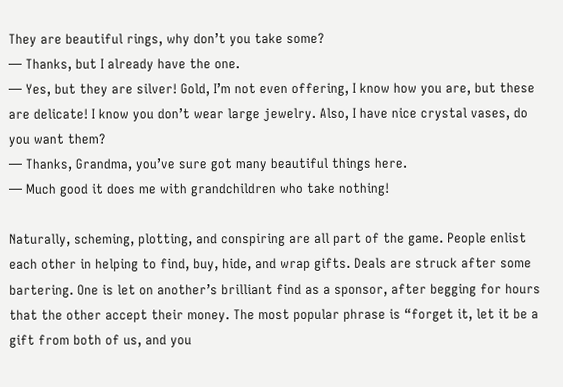They are beautiful rings, why don’t you take some?
— Thanks, but I already have the one.
— Yes, but they are silver! Gold, I’m not even offering, I know how you are, but these are delicate! I know you don’t wear large jewelry. Also, I have nice crystal vases, do you want them?
— Thanks, Grandma, you’ve sure got many beautiful things here.
— Much good it does me with grandchildren who take nothing!

Naturally, scheming, plotting, and conspiring are all part of the game. People enlist each other in helping to find, buy, hide, and wrap gifts. Deals are struck after some bartering. One is let on another’s brilliant find as a sponsor, after begging for hours that the other accept their money. The most popular phrase is “forget it, let it be a gift from both of us, and you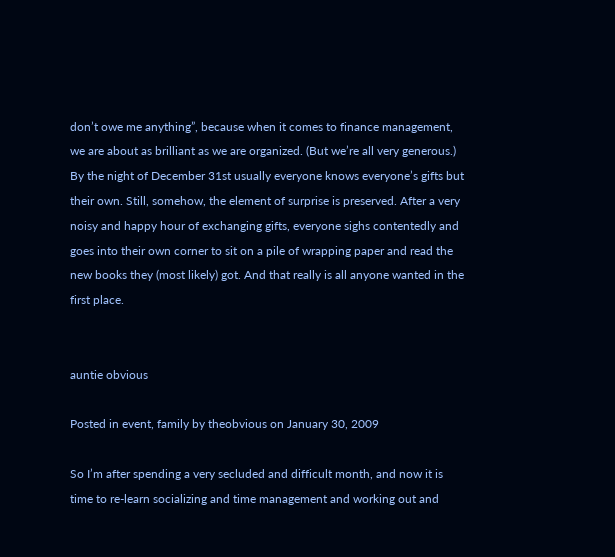don’t owe me anything”, because when it comes to finance management, we are about as brilliant as we are organized. (But we’re all very generous.) By the night of December 31st usually everyone knows everyone’s gifts but their own. Still, somehow, the element of surprise is preserved. After a very noisy and happy hour of exchanging gifts, everyone sighs contentedly and goes into their own corner to sit on a pile of wrapping paper and read the new books they (most likely) got. And that really is all anyone wanted in the first place.


auntie obvious

Posted in event, family by theobvious on January 30, 2009

So I’m after spending a very secluded and difficult month, and now it is time to re-learn socializing and time management and working out and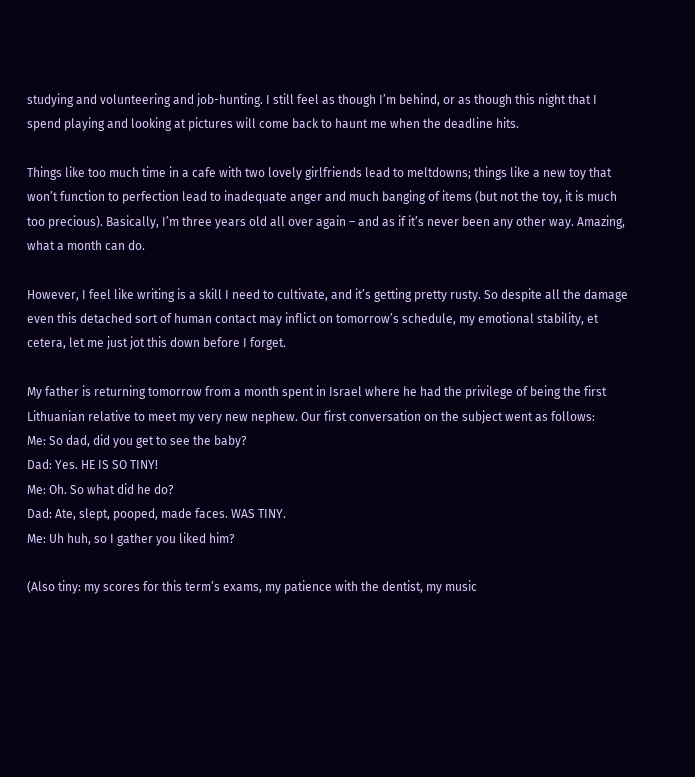studying and volunteering and job-hunting. I still feel as though I’m behind, or as though this night that I spend playing and looking at pictures will come back to haunt me when the deadline hits.

Things like too much time in a cafe with two lovely girlfriends lead to meltdowns; things like a new toy that won’t function to perfection lead to inadequate anger and much banging of items (but not the toy, it is much too precious). Basically, I’m three years old all over again – and as if it’s never been any other way. Amazing, what a month can do.

However, I feel like writing is a skill I need to cultivate, and it’s getting pretty rusty. So despite all the damage even this detached sort of human contact may inflict on tomorrow’s schedule, my emotional stability, et cetera, let me just jot this down before I forget.

My father is returning tomorrow from a month spent in Israel where he had the privilege of being the first Lithuanian relative to meet my very new nephew. Our first conversation on the subject went as follows:
Me: So dad, did you get to see the baby?
Dad: Yes. HE IS SO TINY!
Me: Oh. So what did he do?
Dad: Ate, slept, pooped, made faces. WAS TINY.
Me: Uh huh, so I gather you liked him?

(Also tiny: my scores for this term’s exams, my patience with the dentist, my music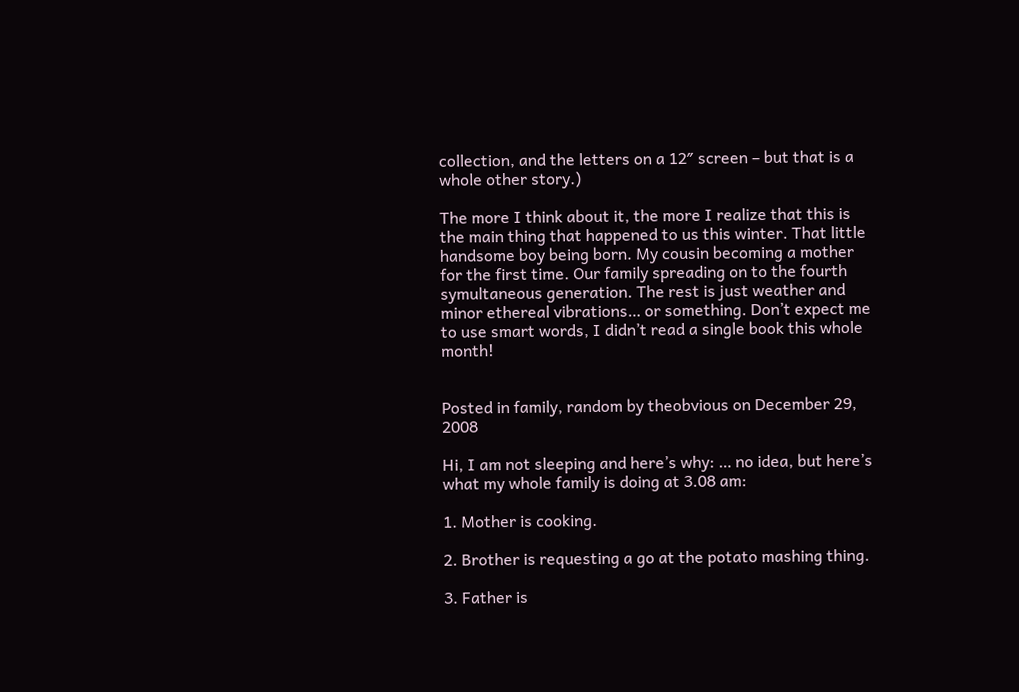collection, and the letters on a 12″ screen – but that is a whole other story.)

The more I think about it, the more I realize that this is the main thing that happened to us this winter. That little handsome boy being born. My cousin becoming a mother for the first time. Our family spreading on to the fourth symultaneous generation. The rest is just weather and minor ethereal vibrations… or something. Don’t expect me to use smart words, I didn’t read a single book this whole month!


Posted in family, random by theobvious on December 29, 2008

Hi, I am not sleeping and here’s why: … no idea, but here’s what my whole family is doing at 3.08 am:

1. Mother is cooking.

2. Brother is requesting a go at the potato mashing thing.

3. Father is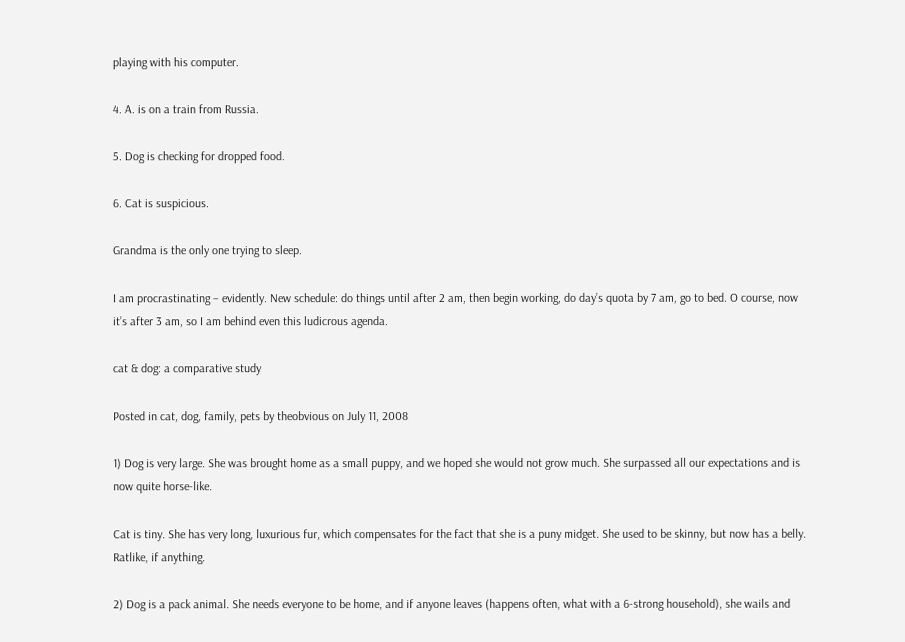playing with his computer.

4. A. is on a train from Russia.

5. Dog is checking for dropped food.

6. Cat is suspicious.

Grandma is the only one trying to sleep.

I am procrastinating – evidently. New schedule: do things until after 2 am, then begin working, do day’s quota by 7 am, go to bed. O course, now it’s after 3 am, so I am behind even this ludicrous agenda.

cat & dog: a comparative study

Posted in cat, dog, family, pets by theobvious on July 11, 2008

1) Dog is very large. She was brought home as a small puppy, and we hoped she would not grow much. She surpassed all our expectations and is now quite horse-like.

Cat is tiny. She has very long, luxurious fur, which compensates for the fact that she is a puny midget. She used to be skinny, but now has a belly. Ratlike, if anything.

2) Dog is a pack animal. She needs everyone to be home, and if anyone leaves (happens often, what with a 6-strong household), she wails and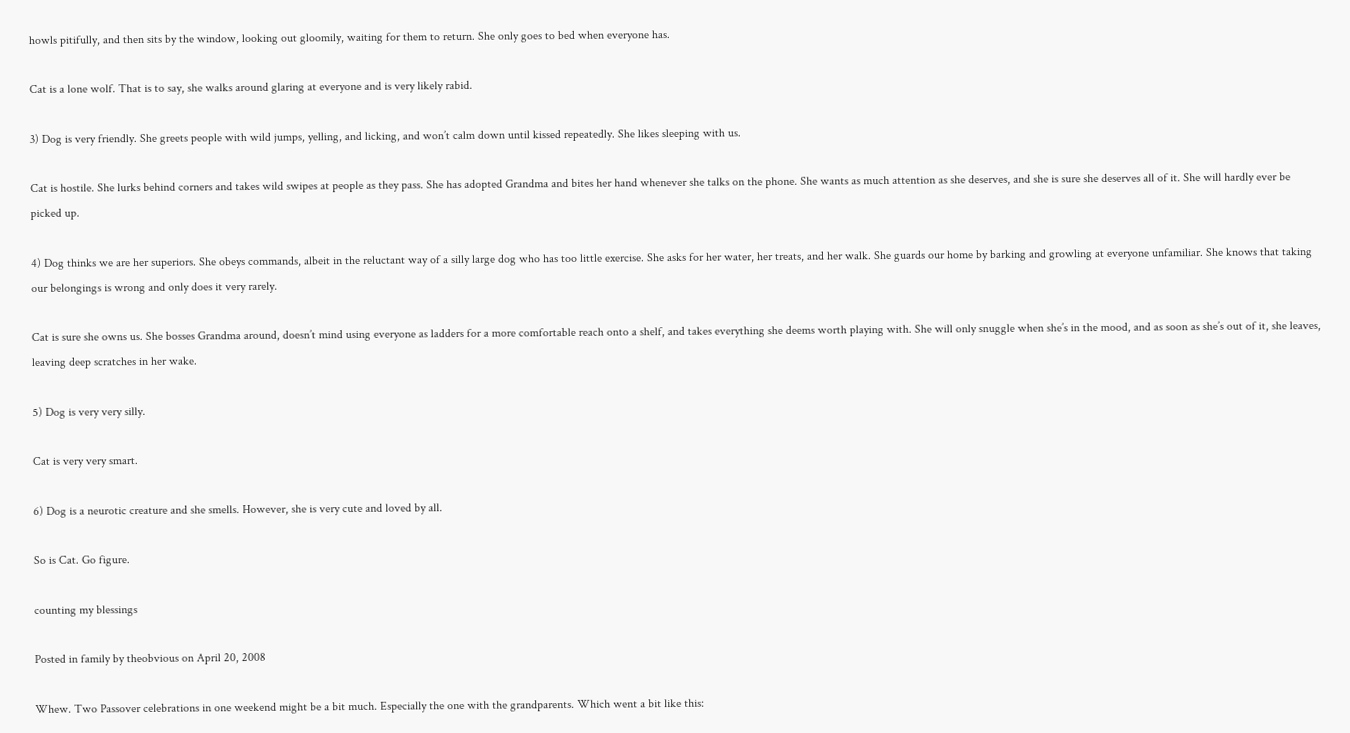howls pitifully, and then sits by the window, looking out gloomily, waiting for them to return. She only goes to bed when everyone has.

Cat is a lone wolf. That is to say, she walks around glaring at everyone and is very likely rabid.

3) Dog is very friendly. She greets people with wild jumps, yelling, and licking, and won’t calm down until kissed repeatedly. She likes sleeping with us.

Cat is hostile. She lurks behind corners and takes wild swipes at people as they pass. She has adopted Grandma and bites her hand whenever she talks on the phone. She wants as much attention as she deserves, and she is sure she deserves all of it. She will hardly ever be picked up.

4) Dog thinks we are her superiors. She obeys commands, albeit in the reluctant way of a silly large dog who has too little exercise. She asks for her water, her treats, and her walk. She guards our home by barking and growling at everyone unfamiliar. She knows that taking our belongings is wrong and only does it very rarely.

Cat is sure she owns us. She bosses Grandma around, doesn’t mind using everyone as ladders for a more comfortable reach onto a shelf, and takes everything she deems worth playing with. She will only snuggle when she’s in the mood, and as soon as she’s out of it, she leaves, leaving deep scratches in her wake.

5) Dog is very very silly.

Cat is very very smart.

6) Dog is a neurotic creature and she smells. However, she is very cute and loved by all.

So is Cat. Go figure.

counting my blessings

Posted in family by theobvious on April 20, 2008

Whew. Two Passover celebrations in one weekend might be a bit much. Especially the one with the grandparents. Which went a bit like this: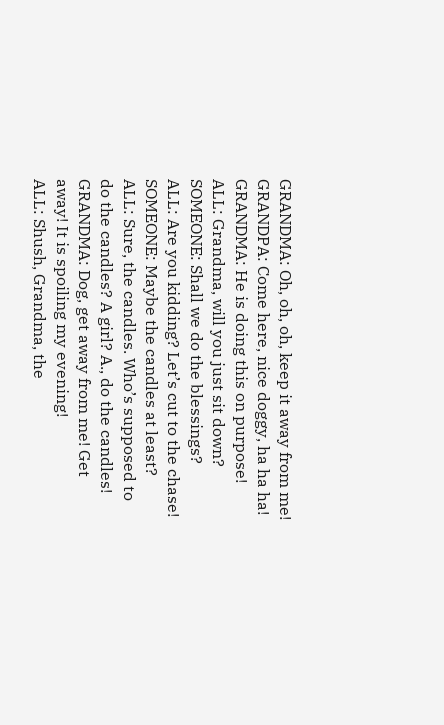GRANDMA: Oh, oh, oh, keep it away from me!
GRANDPA: Come here, nice doggy, ha ha ha!
GRANDMA: He is doing this on purpose!
ALL: Grandma, will you just sit down?
SOMEONE: Shall we do the blessings?
ALL: Are you kidding? Let’s cut to the chase!
SOMEONE: Maybe the candles at least?
ALL: Sure, the candles. Who’s supposed to do the candles? A girl? A., do the candles!
GRANDMA: Dog, get away from me! Get away! It is spoiling my evening!
ALL: Shush, Grandma, the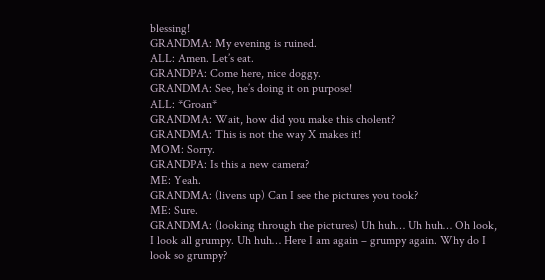blessing!
GRANDMA: My evening is ruined.
ALL: Amen. Let’s eat.
GRANDPA: Come here, nice doggy.
GRANDMA: See, he’s doing it on purpose!
ALL: *Groan*
GRANDMA: Wait, how did you make this cholent?
GRANDMA: This is not the way X makes it!
MOM: Sorry.
GRANDPA: Is this a new camera?
ME: Yeah.
GRANDMA: (livens up) Can I see the pictures you took?
ME: Sure.
GRANDMA: (looking through the pictures) Uh huh… Uh huh… Oh look, I look all grumpy. Uh huh… Here I am again – grumpy again. Why do I look so grumpy?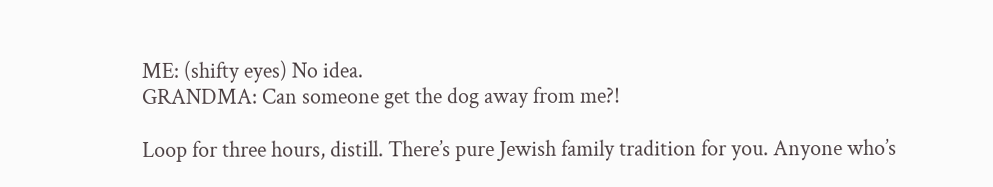ME: (shifty eyes) No idea.
GRANDMA: Can someone get the dog away from me?!

Loop for three hours, distill. There’s pure Jewish family tradition for you. Anyone who’s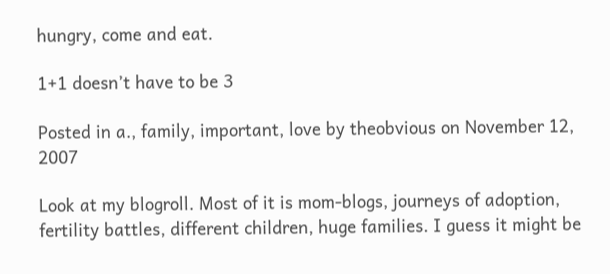hungry, come and eat.

1+1 doesn’t have to be 3

Posted in a., family, important, love by theobvious on November 12, 2007

Look at my blogroll. Most of it is mom-blogs, journeys of adoption, fertility battles, different children, huge families. I guess it might be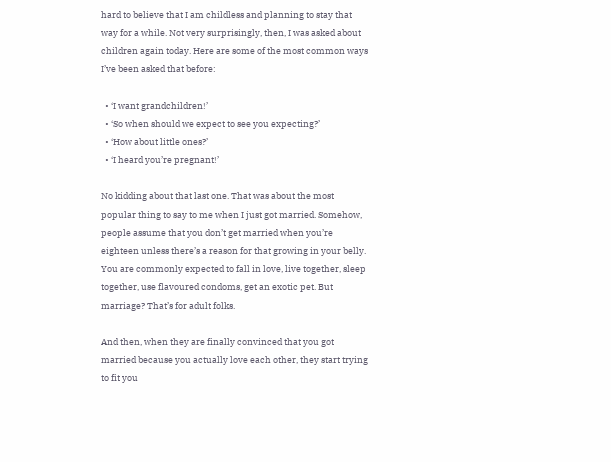hard to believe that I am childless and planning to stay that way for a while. Not very surprisingly, then, I was asked about children again today. Here are some of the most common ways I’ve been asked that before:

  • ‘I want grandchildren!’
  • ‘So when should we expect to see you expecting?’
  • ‘How about little ones?’
  • ‘I heard you’re pregnant!’

No kidding about that last one. That was about the most popular thing to say to me when I just got married. Somehow, people assume that you don’t get married when you’re eighteen unless there’s a reason for that growing in your belly. You are commonly expected to fall in love, live together, sleep together, use flavoured condoms, get an exotic pet. But marriage? That’s for adult folks.

And then, when they are finally convinced that you got married because you actually love each other, they start trying to fit you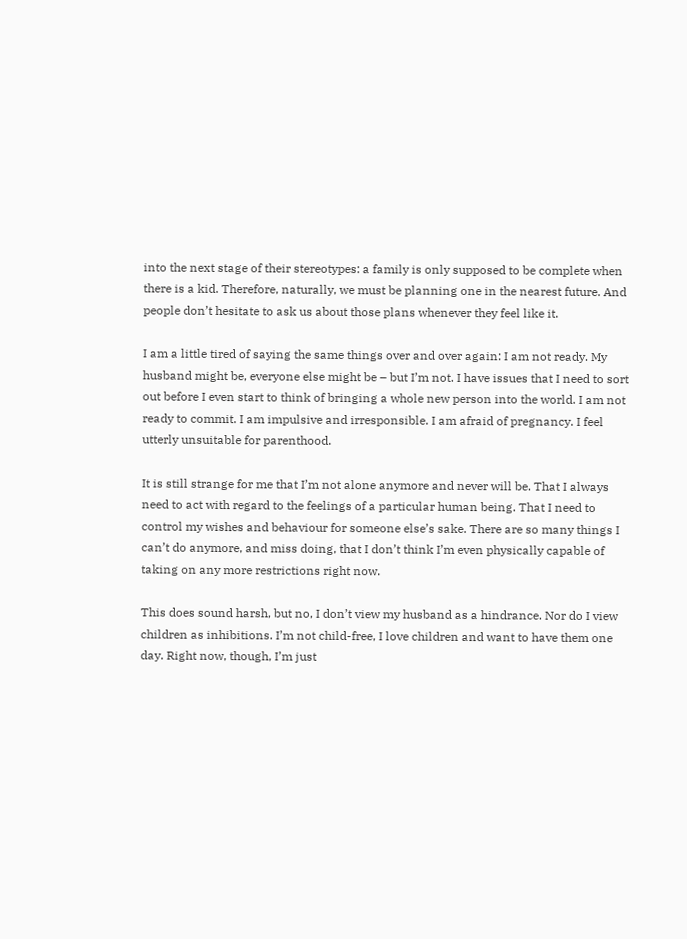into the next stage of their stereotypes: a family is only supposed to be complete when there is a kid. Therefore, naturally, we must be planning one in the nearest future. And people don’t hesitate to ask us about those plans whenever they feel like it.

I am a little tired of saying the same things over and over again: I am not ready. My husband might be, everyone else might be – but I’m not. I have issues that I need to sort out before I even start to think of bringing a whole new person into the world. I am not ready to commit. I am impulsive and irresponsible. I am afraid of pregnancy. I feel utterly unsuitable for parenthood.

It is still strange for me that I’m not alone anymore and never will be. That I always need to act with regard to the feelings of a particular human being. That I need to control my wishes and behaviour for someone else’s sake. There are so many things I can’t do anymore, and miss doing, that I don’t think I’m even physically capable of taking on any more restrictions right now.

This does sound harsh, but no, I don’t view my husband as a hindrance. Nor do I view children as inhibitions. I’m not child-free, I love children and want to have them one day. Right now, though, I’m just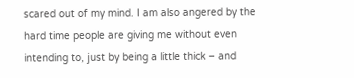scared out of my mind. I am also angered by the hard time people are giving me without even intending to, just by being a little thick – and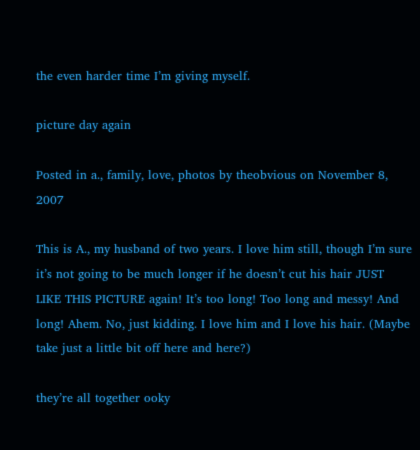the even harder time I’m giving myself.

picture day again

Posted in a., family, love, photos by theobvious on November 8, 2007

This is A., my husband of two years. I love him still, though I’m sure it’s not going to be much longer if he doesn’t cut his hair JUST LIKE THIS PICTURE again! It’s too long! Too long and messy! And long! Ahem. No, just kidding. I love him and I love his hair. (Maybe take just a little bit off here and here?)

they’re all together ooky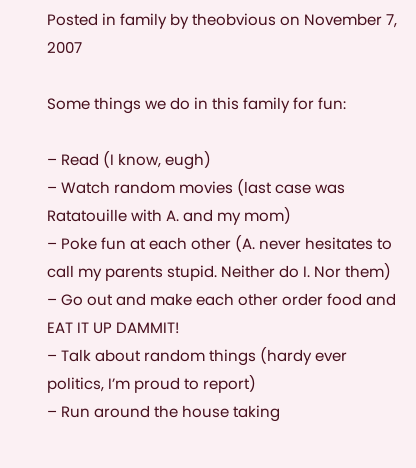Posted in family by theobvious on November 7, 2007

Some things we do in this family for fun:

– Read (I know, eugh)
– Watch random movies (last case was Ratatouille with A. and my mom)
– Poke fun at each other (A. never hesitates to call my parents stupid. Neither do I. Nor them)
– Go out and make each other order food and EAT IT UP DAMMIT!
– Talk about random things (hardy ever politics, I’m proud to report)
– Run around the house taking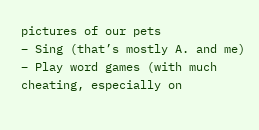pictures of our pets
– Sing (that’s mostly A. and me)
– Play word games (with much cheating, especially on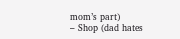mom’s part)
– Shop (dad hates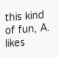this kind of fun, A. likes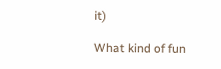it)

What kind of fun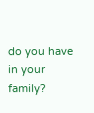do you have in your family?